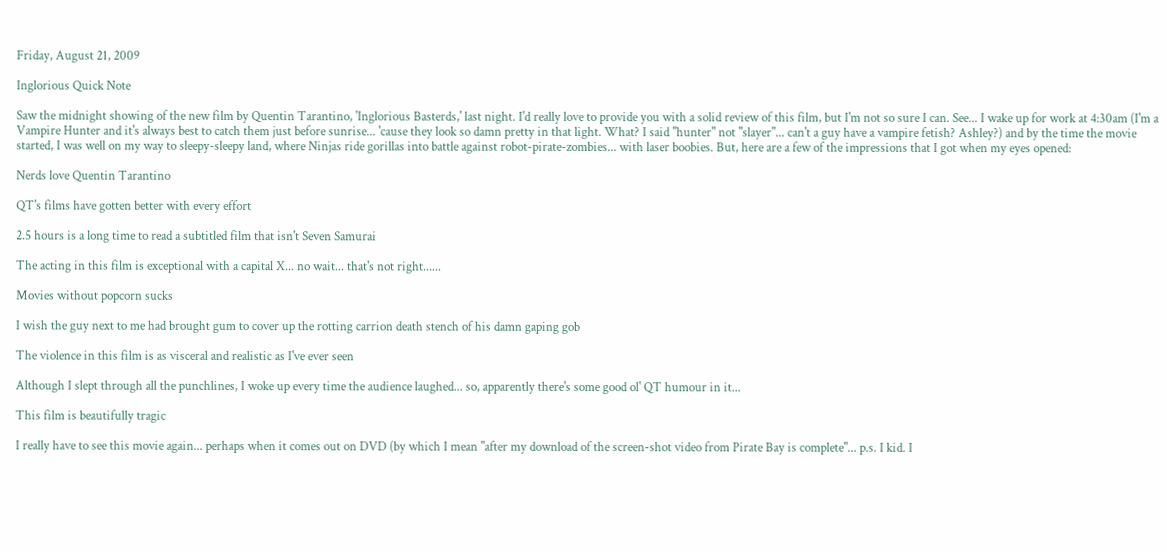Friday, August 21, 2009

Inglorious Quick Note

Saw the midnight showing of the new film by Quentin Tarantino, 'Inglorious Basterds,' last night. I'd really love to provide you with a solid review of this film, but I'm not so sure I can. See... I wake up for work at 4:30am (I'm a Vampire Hunter and it's always best to catch them just before sunrise... 'cause they look so damn pretty in that light. What? I said "hunter" not "slayer"... can't a guy have a vampire fetish? Ashley?) and by the time the movie started, I was well on my way to sleepy-sleepy land, where Ninjas ride gorillas into battle against robot-pirate-zombies... with laser boobies. But, here are a few of the impressions that I got when my eyes opened:

Nerds love Quentin Tarantino

QT's films have gotten better with every effort

2.5 hours is a long time to read a subtitled film that isn't Seven Samurai

The acting in this film is exceptional with a capital X... no wait... that's not right......

Movies without popcorn sucks

I wish the guy next to me had brought gum to cover up the rotting carrion death stench of his damn gaping gob

The violence in this film is as visceral and realistic as I've ever seen

Although I slept through all the punchlines, I woke up every time the audience laughed... so, apparently there's some good ol' QT humour in it...

This film is beautifully tragic

I really have to see this movie again... perhaps when it comes out on DVD (by which I mean "after my download of the screen-shot video from Pirate Bay is complete"... p.s. I kid. I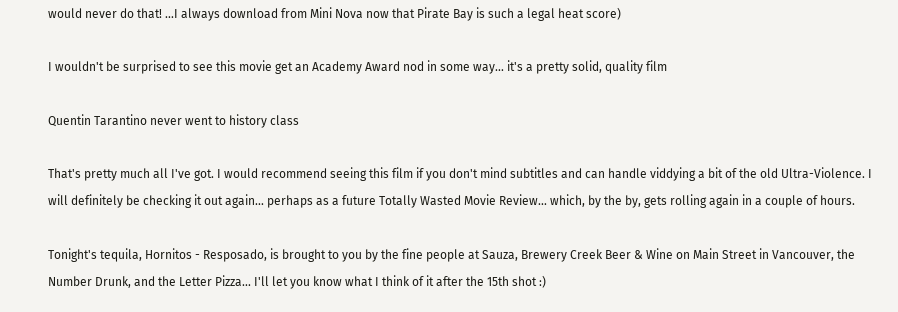would never do that! ...I always download from Mini Nova now that Pirate Bay is such a legal heat score)

I wouldn't be surprised to see this movie get an Academy Award nod in some way... it's a pretty solid, quality film

Quentin Tarantino never went to history class

That's pretty much all I've got. I would recommend seeing this film if you don't mind subtitles and can handle viddying a bit of the old Ultra-Violence. I will definitely be checking it out again... perhaps as a future Totally Wasted Movie Review... which, by the by, gets rolling again in a couple of hours.

Tonight's tequila, Hornitos - Resposado, is brought to you by the fine people at Sauza, Brewery Creek Beer & Wine on Main Street in Vancouver, the Number Drunk, and the Letter Pizza... I'll let you know what I think of it after the 15th shot :)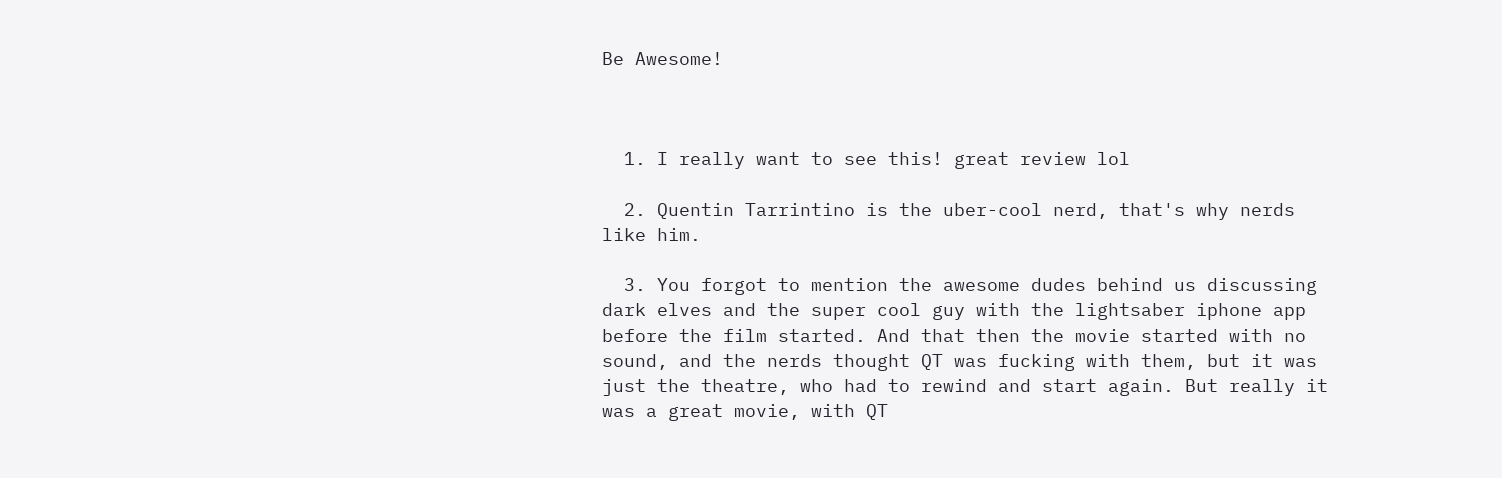Be Awesome!



  1. I really want to see this! great review lol

  2. Quentin Tarrintino is the uber-cool nerd, that's why nerds like him.

  3. You forgot to mention the awesome dudes behind us discussing dark elves and the super cool guy with the lightsaber iphone app before the film started. And that then the movie started with no sound, and the nerds thought QT was fucking with them, but it was just the theatre, who had to rewind and start again. But really it was a great movie, with QT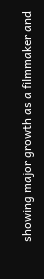showing major growth as a filmmaker and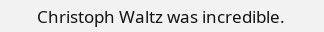Christoph Waltz was incredible.